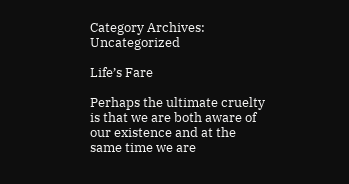Category Archives: Uncategorized

Life’s Fare

Perhaps the ultimate cruelty is that we are both aware of our existence and at the same time we are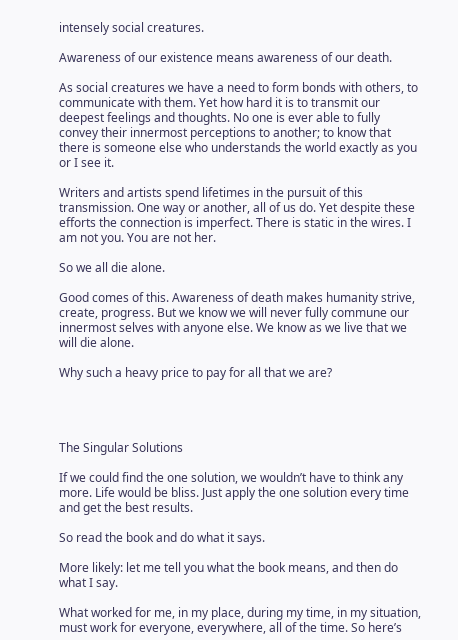intensely social creatures.

Awareness of our existence means awareness of our death.

As social creatures we have a need to form bonds with others, to communicate with them. Yet how hard it is to transmit our deepest feelings and thoughts. No one is ever able to fully convey their innermost perceptions to another; to know that there is someone else who understands the world exactly as you or I see it.

Writers and artists spend lifetimes in the pursuit of this transmission. One way or another, all of us do. Yet despite these efforts the connection is imperfect. There is static in the wires. I am not you. You are not her.

So we all die alone.

Good comes of this. Awareness of death makes humanity strive, create, progress. But we know we will never fully commune our innermost selves with anyone else. We know as we live that we will die alone.

Why such a heavy price to pay for all that we are?




The Singular Solutions

If we could find the one solution, we wouldn’t have to think any more. Life would be bliss. Just apply the one solution every time and get the best results.

So read the book and do what it says.

More likely: let me tell you what the book means, and then do what I say.

What worked for me, in my place, during my time, in my situation, must work for everyone, everywhere, all of the time. So here’s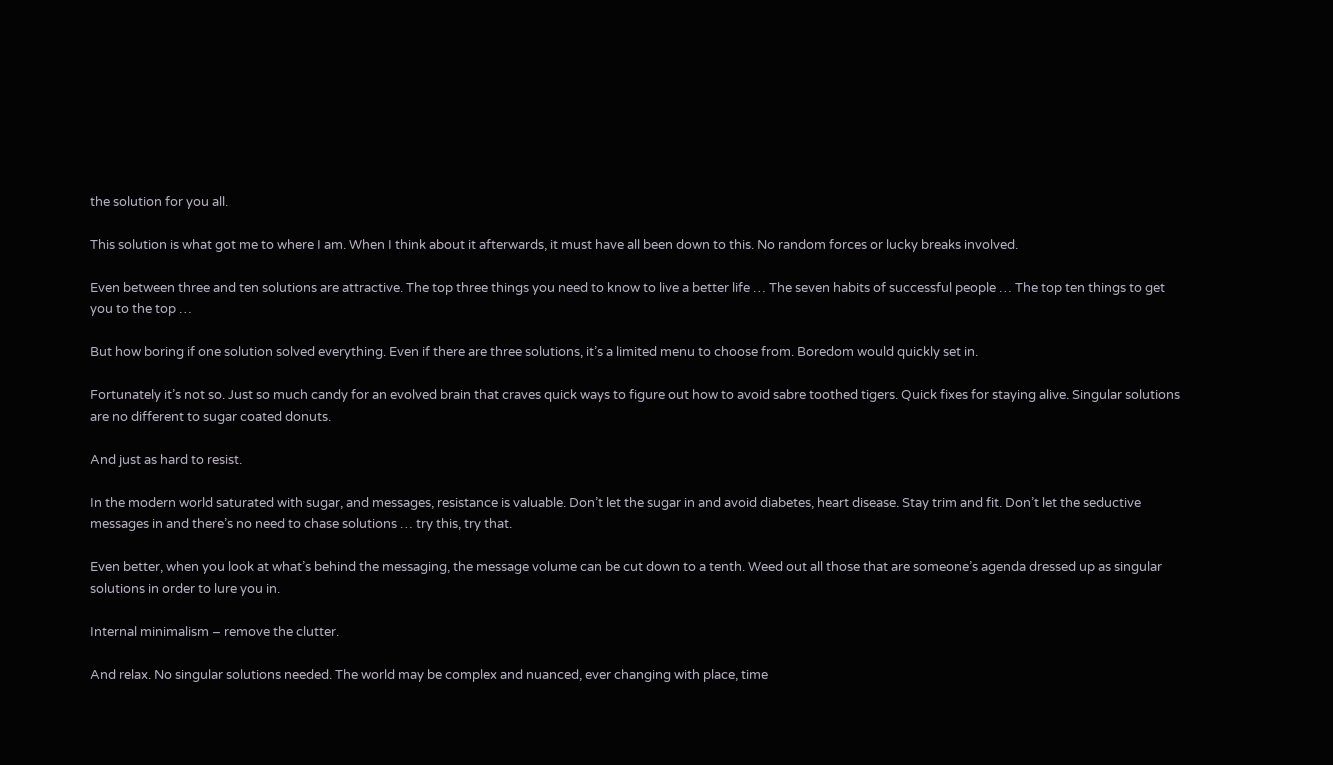the solution for you all.

This solution is what got me to where I am. When I think about it afterwards, it must have all been down to this. No random forces or lucky breaks involved.

Even between three and ten solutions are attractive. The top three things you need to know to live a better life … The seven habits of successful people … The top ten things to get you to the top …

But how boring if one solution solved everything. Even if there are three solutions, it’s a limited menu to choose from. Boredom would quickly set in.

Fortunately it’s not so. Just so much candy for an evolved brain that craves quick ways to figure out how to avoid sabre toothed tigers. Quick fixes for staying alive. Singular solutions are no different to sugar coated donuts.

And just as hard to resist.

In the modern world saturated with sugar, and messages, resistance is valuable. Don’t let the sugar in and avoid diabetes, heart disease. Stay trim and fit. Don’t let the seductive messages in and there’s no need to chase solutions … try this, try that.

Even better, when you look at what’s behind the messaging, the message volume can be cut down to a tenth. Weed out all those that are someone’s agenda dressed up as singular solutions in order to lure you in.

Internal minimalism – remove the clutter.

And relax. No singular solutions needed. The world may be complex and nuanced, ever changing with place, time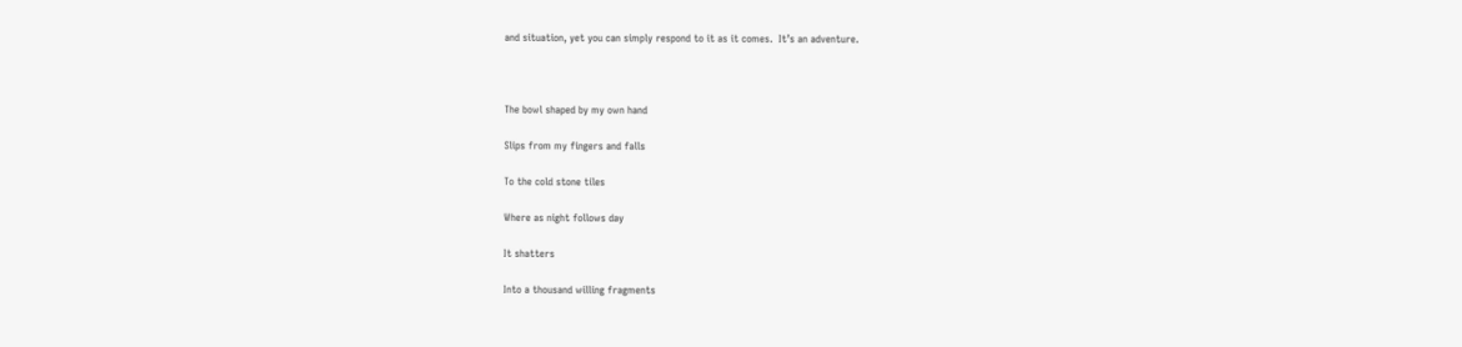and situation, yet you can simply respond to it as it comes.  It’s an adventure.



The bowl shaped by my own hand

Slips from my fingers and falls

To the cold stone tiles

Where as night follows day

It shatters

Into a thousand willing fragments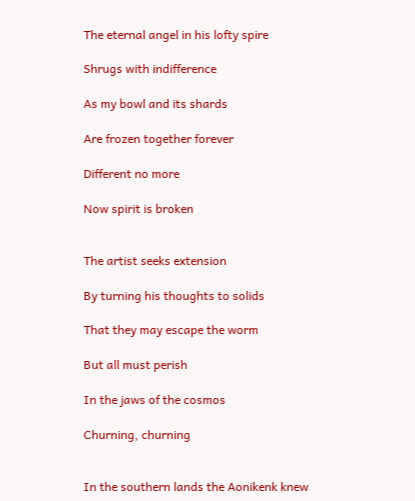The eternal angel in his lofty spire

Shrugs with indifference

As my bowl and its shards

Are frozen together forever

Different no more

Now spirit is broken


The artist seeks extension

By turning his thoughts to solids

That they may escape the worm

But all must perish

In the jaws of the cosmos

Churning, churning


In the southern lands the Aonikenk knew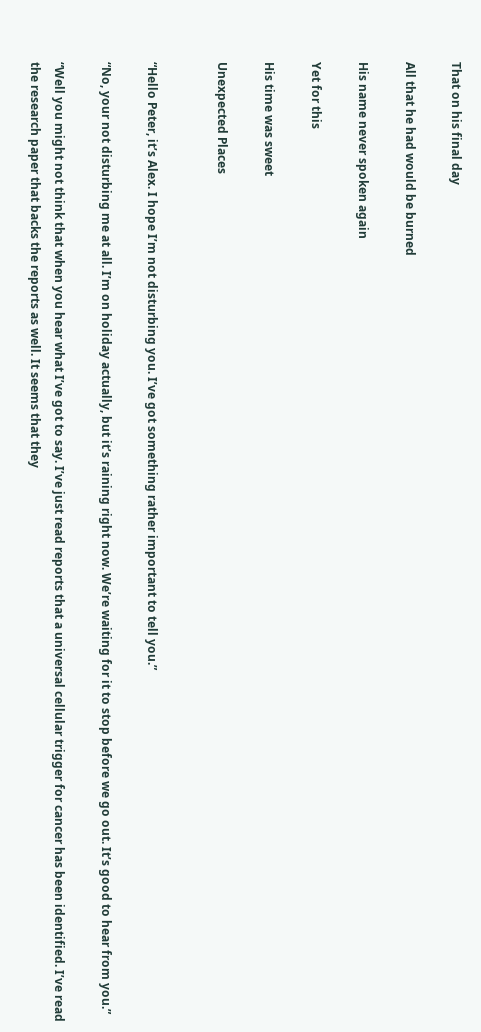That on his final day

All that he had would be burned

His name never spoken again

Yet for this

His time was sweet

Unexpected Places


“Hello Peter, it’s Alex. I hope I’m not disturbing you. I’ve got something rather important to tell you.”

“No, your not disturbing me at all. I’m on holiday actually, but it’s raining right now. We’re waiting for it to stop before we go out. It’s good to hear from you.”

“Well you might not think that when you hear what I’ve got to say. I’ve just read reports that a universal cellular trigger for cancer has been identified. I’ve read the research paper that backs the reports as well. It seems that they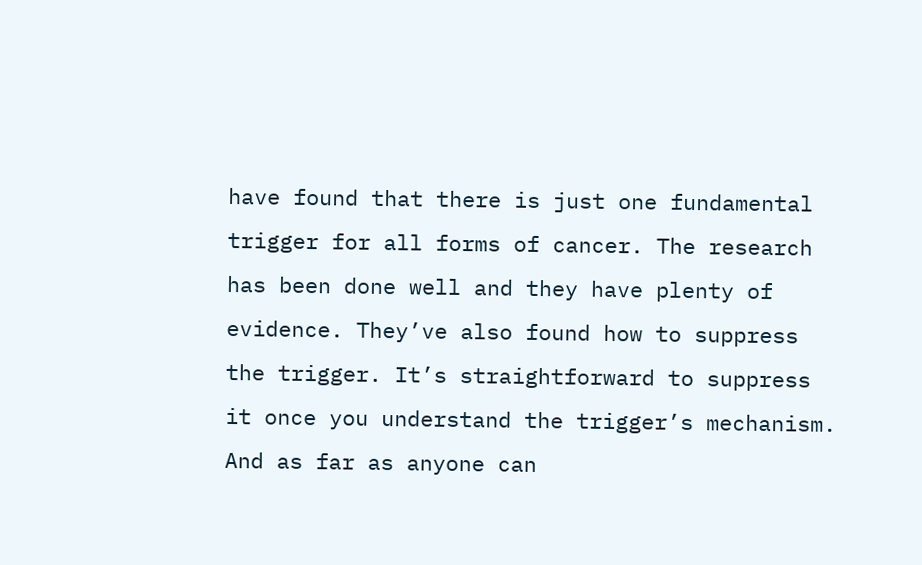have found that there is just one fundamental trigger for all forms of cancer. The research has been done well and they have plenty of evidence. They’ve also found how to suppress the trigger. It’s straightforward to suppress it once you understand the trigger’s mechanism. And as far as anyone can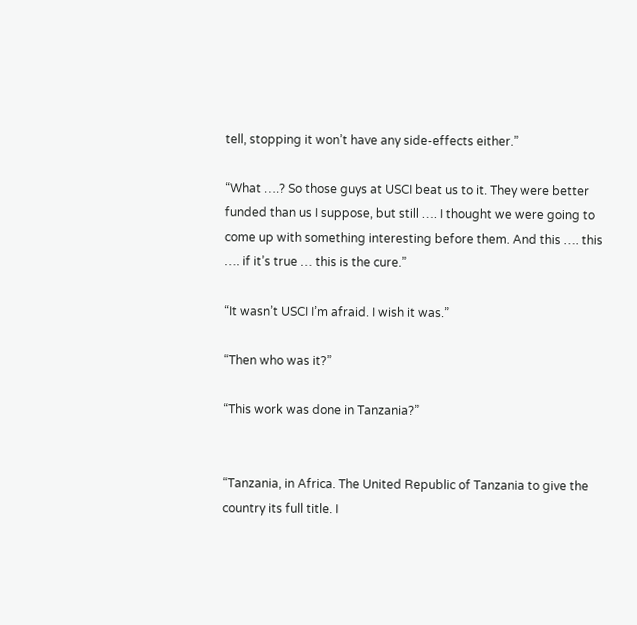tell, stopping it won’t have any side-effects either.”

“What ….? So those guys at USCI beat us to it. They were better funded than us I suppose, but still …. I thought we were going to come up with something interesting before them. And this …. this …. if it’s true … this is the cure.”

“It wasn’t USCI I’m afraid. I wish it was.”

“Then who was it?”

“This work was done in Tanzania?”


“Tanzania, in Africa. The United Republic of Tanzania to give the country its full title. I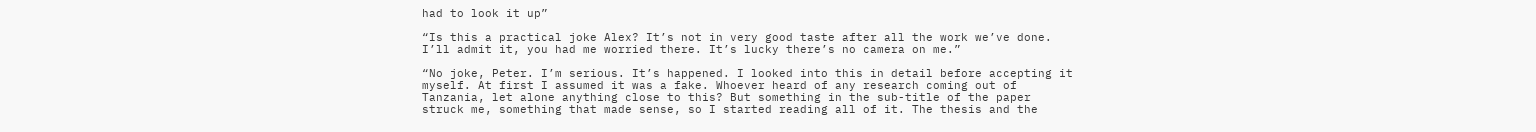had to look it up”

“Is this a practical joke Alex? It’s not in very good taste after all the work we’ve done. I’ll admit it, you had me worried there. It’s lucky there’s no camera on me.”

“No joke, Peter. I’m serious. It’s happened. I looked into this in detail before accepting it myself. At first I assumed it was a fake. Whoever heard of any research coming out of Tanzania, let alone anything close to this? But something in the sub-title of the paper struck me, something that made sense, so I started reading all of it. The thesis and the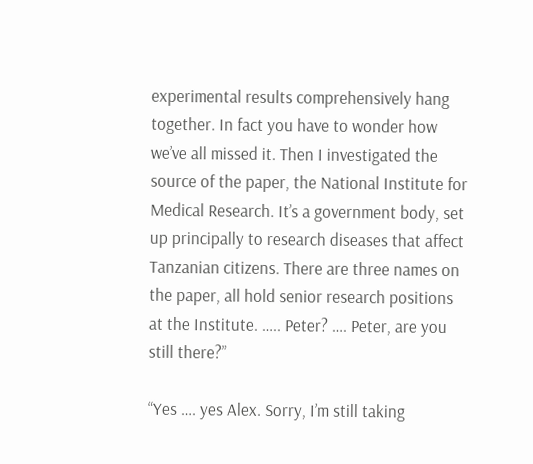experimental results comprehensively hang together. In fact you have to wonder how we’ve all missed it. Then I investigated the source of the paper, the National Institute for Medical Research. It’s a government body, set up principally to research diseases that affect Tanzanian citizens. There are three names on the paper, all hold senior research positions at the Institute. ….. Peter? …. Peter, are you still there?”

“Yes …. yes Alex. Sorry, I’m still taking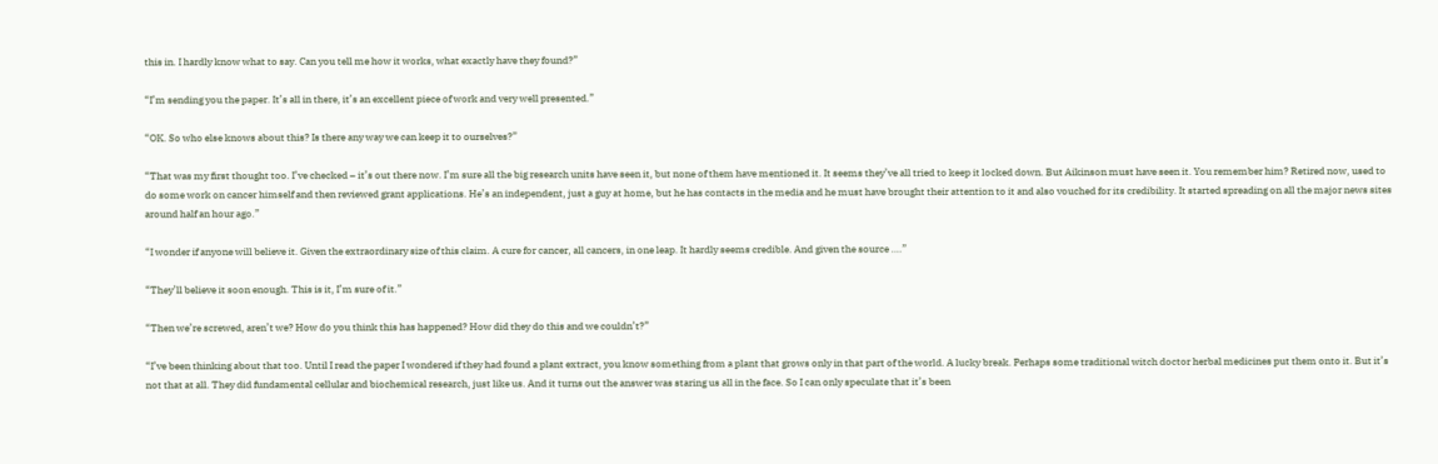this in. I hardly know what to say. Can you tell me how it works, what exactly have they found?”

“I’m sending you the paper. It’s all in there, it’s an excellent piece of work and very well presented.”

“OK. So who else knows about this? Is there any way we can keep it to ourselves?”

“That was my first thought too. I’ve checked – it’s out there now. I’m sure all the big research units have seen it, but none of them have mentioned it. It seems they’ve all tried to keep it locked down. But Aikinson must have seen it. You remember him? Retired now, used to do some work on cancer himself and then reviewed grant applications. He’s an independent, just a guy at home, but he has contacts in the media and he must have brought their attention to it and also vouched for its credibility. It started spreading on all the major news sites around half an hour ago.”

“I wonder if anyone will believe it. Given the extraordinary size of this claim. A cure for cancer, all cancers, in one leap. It hardly seems credible. And given the source ….”

“They’ll believe it soon enough. This is it, I’m sure of it.”

“Then we’re screwed, aren’t we? How do you think this has happened? How did they do this and we couldn’t?”

“I’ve been thinking about that too. Until I read the paper I wondered if they had found a plant extract, you know something from a plant that grows only in that part of the world. A lucky break. Perhaps some traditional witch doctor herbal medicines put them onto it. But it’s not that at all. They did fundamental cellular and biochemical research, just like us. And it turns out the answer was staring us all in the face. So I can only speculate that it’s been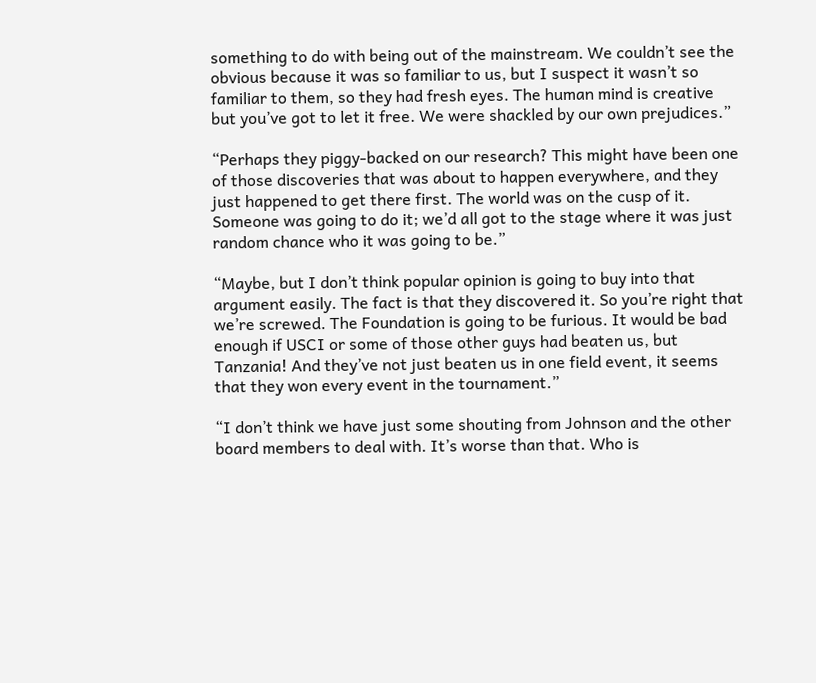something to do with being out of the mainstream. We couldn’t see the obvious because it was so familiar to us, but I suspect it wasn’t so familiar to them, so they had fresh eyes. The human mind is creative but you’ve got to let it free. We were shackled by our own prejudices.”

“Perhaps they piggy-backed on our research? This might have been one of those discoveries that was about to happen everywhere, and they just happened to get there first. The world was on the cusp of it. Someone was going to do it; we’d all got to the stage where it was just random chance who it was going to be.”

“Maybe, but I don’t think popular opinion is going to buy into that argument easily. The fact is that they discovered it. So you’re right that we’re screwed. The Foundation is going to be furious. It would be bad enough if USCI or some of those other guys had beaten us, but Tanzania! And they’ve not just beaten us in one field event, it seems that they won every event in the tournament.”

“I don’t think we have just some shouting from Johnson and the other board members to deal with. It’s worse than that. Who is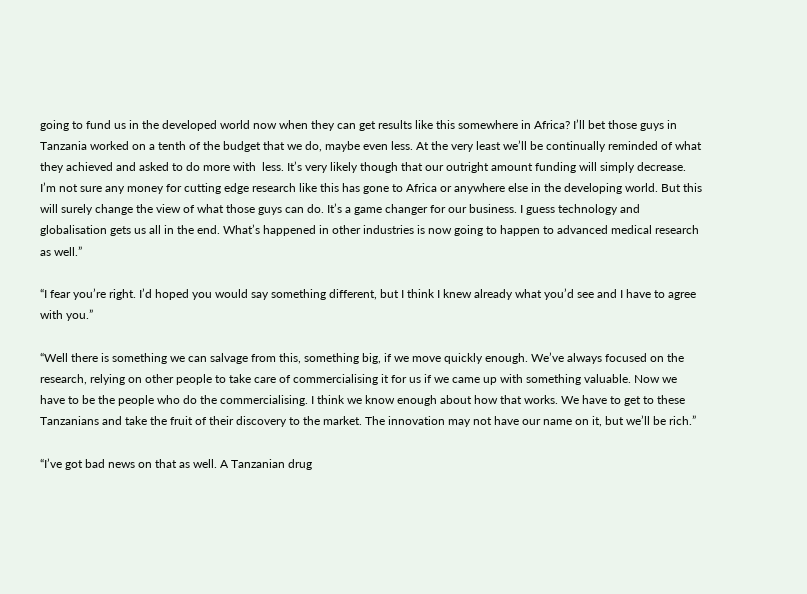going to fund us in the developed world now when they can get results like this somewhere in Africa? I’ll bet those guys in Tanzania worked on a tenth of the budget that we do, maybe even less. At the very least we’ll be continually reminded of what they achieved and asked to do more with  less. It’s very likely though that our outright amount funding will simply decrease. I’m not sure any money for cutting edge research like this has gone to Africa or anywhere else in the developing world. But this will surely change the view of what those guys can do. It’s a game changer for our business. I guess technology and globalisation gets us all in the end. What’s happened in other industries is now going to happen to advanced medical research as well.”

“I fear you’re right. I’d hoped you would say something different, but I think I knew already what you’d see and I have to agree with you.”

“Well there is something we can salvage from this, something big, if we move quickly enough. We’ve always focused on the research, relying on other people to take care of commercialising it for us if we came up with something valuable. Now we have to be the people who do the commercialising. I think we know enough about how that works. We have to get to these Tanzanians and take the fruit of their discovery to the market. The innovation may not have our name on it, but we’ll be rich.”

“I’ve got bad news on that as well. A Tanzanian drug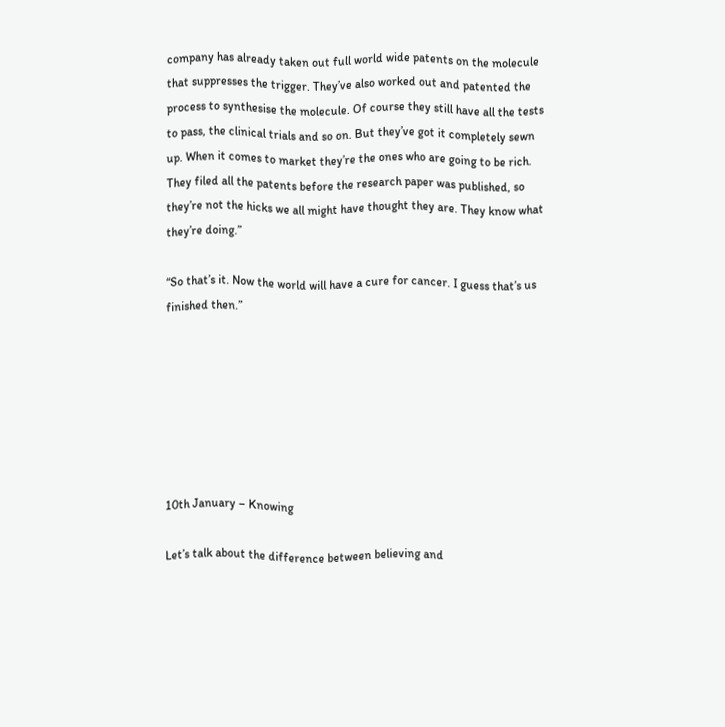company has already taken out full world wide patents on the molecule that suppresses the trigger. They’ve also worked out and patented the process to synthesise the molecule. Of course they still have all the tests to pass, the clinical trials and so on. But they’ve got it completely sewn up. When it comes to market they’re the ones who are going to be rich. They filed all the patents before the research paper was published, so they’re not the hicks we all might have thought they are. They know what they’re doing.”

“So that’s it. Now the world will have a cure for cancer. I guess that’s us finished then.”







10th January – Knowing

Let’s talk about the difference between believing and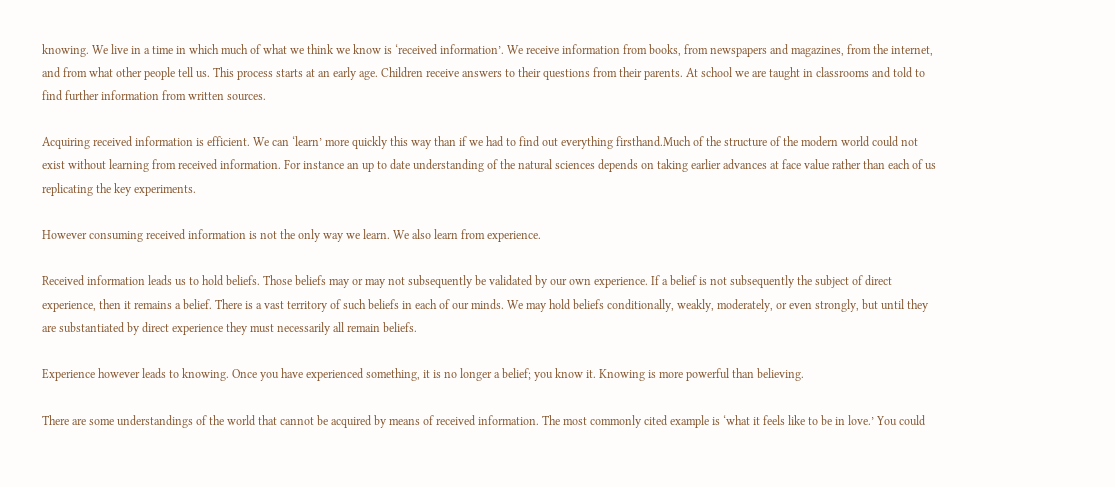knowing. We live in a time in which much of what we think we know is ‘received information’. We receive information from books, from newspapers and magazines, from the internet, and from what other people tell us. This process starts at an early age. Children receive answers to their questions from their parents. At school we are taught in classrooms and told to find further information from written sources.

Acquiring received information is efficient. We can ‘learn’ more quickly this way than if we had to find out everything firsthand.Much of the structure of the modern world could not exist without learning from received information. For instance an up to date understanding of the natural sciences depends on taking earlier advances at face value rather than each of us replicating the key experiments.

However consuming received information is not the only way we learn. We also learn from experience.

Received information leads us to hold beliefs. Those beliefs may or may not subsequently be validated by our own experience. If a belief is not subsequently the subject of direct experience, then it remains a belief. There is a vast territory of such beliefs in each of our minds. We may hold beliefs conditionally, weakly, moderately, or even strongly, but until they are substantiated by direct experience they must necessarily all remain beliefs.

Experience however leads to knowing. Once you have experienced something, it is no longer a belief; you know it. Knowing is more powerful than believing.

There are some understandings of the world that cannot be acquired by means of received information. The most commonly cited example is ‘what it feels like to be in love.’ You could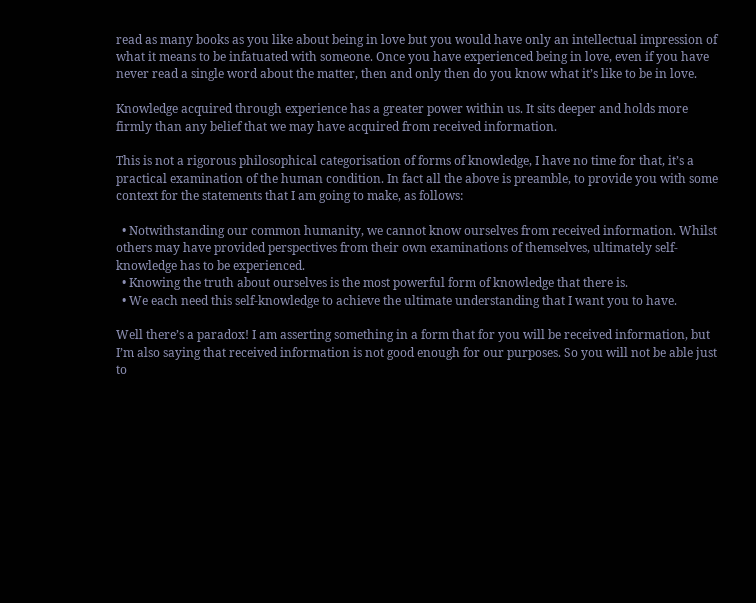read as many books as you like about being in love but you would have only an intellectual impression of what it means to be infatuated with someone. Once you have experienced being in love, even if you have never read a single word about the matter, then and only then do you know what it’s like to be in love.

Knowledge acquired through experience has a greater power within us. It sits deeper and holds more firmly than any belief that we may have acquired from received information.

This is not a rigorous philosophical categorisation of forms of knowledge, I have no time for that, it’s a practical examination of the human condition. In fact all the above is preamble, to provide you with some context for the statements that I am going to make, as follows:

  • Notwithstanding our common humanity, we cannot know ourselves from received information. Whilst others may have provided perspectives from their own examinations of themselves, ultimately self-knowledge has to be experienced.
  • Knowing the truth about ourselves is the most powerful form of knowledge that there is.
  • We each need this self-knowledge to achieve the ultimate understanding that I want you to have.

Well there’s a paradox! I am asserting something in a form that for you will be received information, but I’m also saying that received information is not good enough for our purposes. So you will not be able just to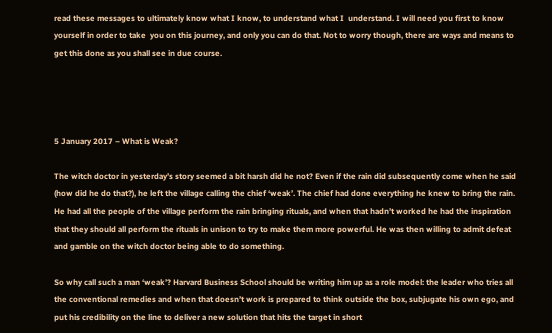read these messages to ultimately know what I know, to understand what I  understand. I will need you first to know yourself in order to take  you on this journey, and only you can do that. Not to worry though, there are ways and means to get this done as you shall see in due course.




5 January 2017 – What is Weak?

The witch doctor in yesterday’s story seemed a bit harsh did he not? Even if the rain did subsequently come when he said (how did he do that?), he left the village calling the chief ‘weak’. The chief had done everything he knew to bring the rain. He had all the people of the village perform the rain bringing rituals, and when that hadn’t worked he had the inspiration that they should all perform the rituals in unison to try to make them more powerful. He was then willing to admit defeat and gamble on the witch doctor being able to do something.

So why call such a man ‘weak’? Harvard Business School should be writing him up as a role model: the leader who tries all the conventional remedies and when that doesn’t work is prepared to think outside the box, subjugate his own ego, and put his credibility on the line to deliver a new solution that hits the target in short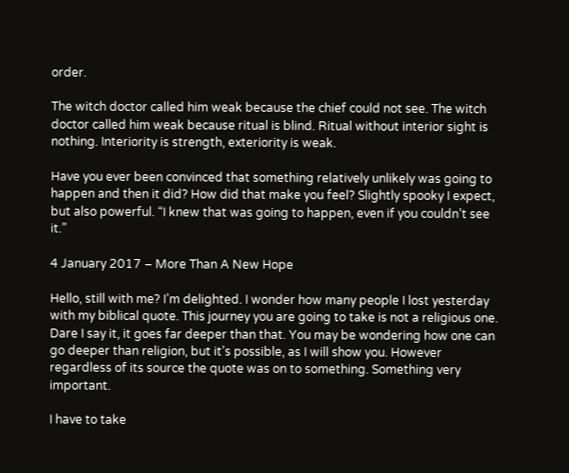order.

The witch doctor called him weak because the chief could not see. The witch doctor called him weak because ritual is blind. Ritual without interior sight is nothing. Interiority is strength, exteriority is weak.

Have you ever been convinced that something relatively unlikely was going to happen and then it did? How did that make you feel? Slightly spooky I expect, but also powerful. “I knew that was going to happen, even if you couldn’t see it.”

4 January 2017 – More Than A New Hope

Hello, still with me? I’m delighted. I wonder how many people I lost yesterday with my biblical quote. This journey you are going to take is not a religious one. Dare I say it, it goes far deeper than that. You may be wondering how one can go deeper than religion, but it’s possible, as I will show you. However regardless of its source the quote was on to something. Something very important.

I have to take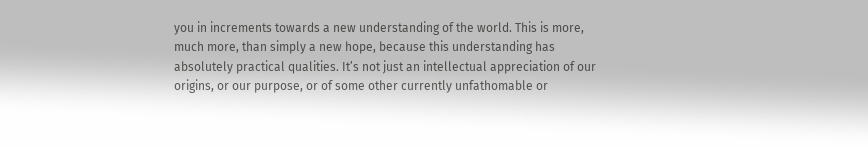you in increments towards a new understanding of the world. This is more, much more, than simply a new hope, because this understanding has absolutely practical qualities. It’s not just an intellectual appreciation of our origins, or our purpose, or of some other currently unfathomable or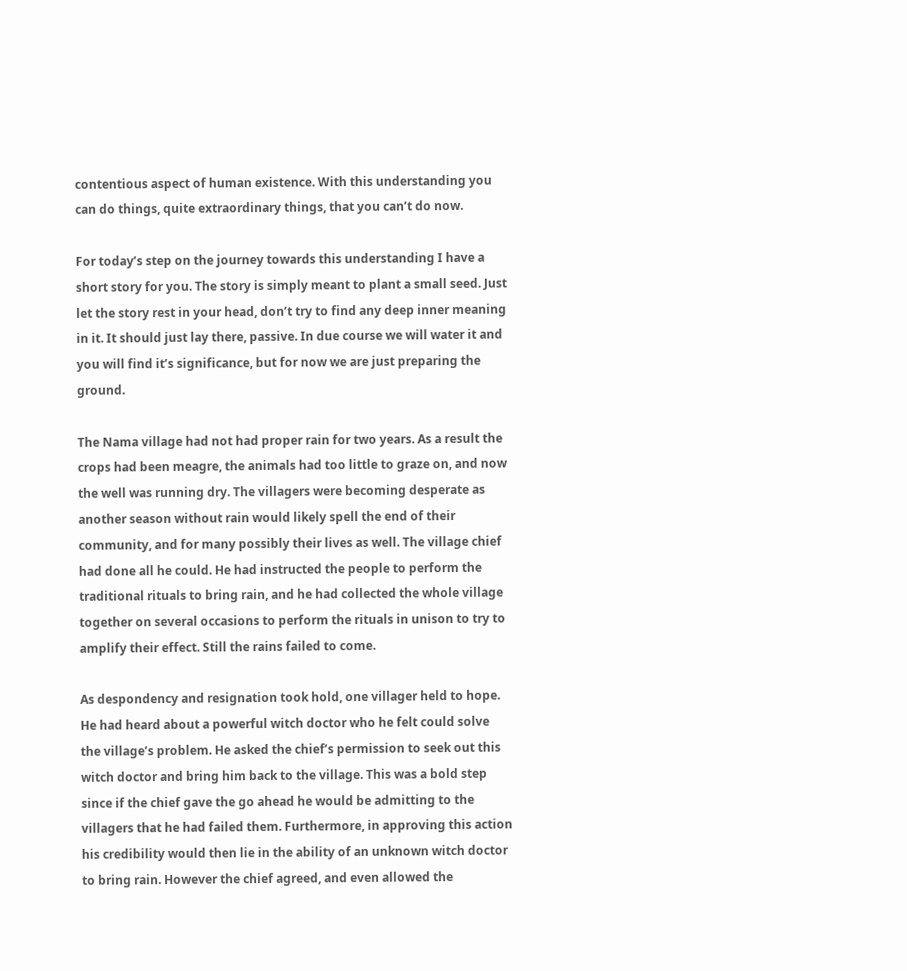contentious aspect of human existence. With this understanding you can do things, quite extraordinary things, that you can’t do now.

For today’s step on the journey towards this understanding I have a short story for you. The story is simply meant to plant a small seed. Just let the story rest in your head, don’t try to find any deep inner meaning in it. It should just lay there, passive. In due course we will water it and you will find it’s significance, but for now we are just preparing the ground.

The Nama village had not had proper rain for two years. As a result the crops had been meagre, the animals had too little to graze on, and now the well was running dry. The villagers were becoming desperate as another season without rain would likely spell the end of their community, and for many possibly their lives as well. The village chief had done all he could. He had instructed the people to perform the traditional rituals to bring rain, and he had collected the whole village together on several occasions to perform the rituals in unison to try to amplify their effect. Still the rains failed to come.

As despondency and resignation took hold, one villager held to hope. He had heard about a powerful witch doctor who he felt could solve the village’s problem. He asked the chief’s permission to seek out this witch doctor and bring him back to the village. This was a bold step since if the chief gave the go ahead he would be admitting to the villagers that he had failed them. Furthermore, in approving this action his credibility would then lie in the ability of an unknown witch doctor to bring rain. However the chief agreed, and even allowed the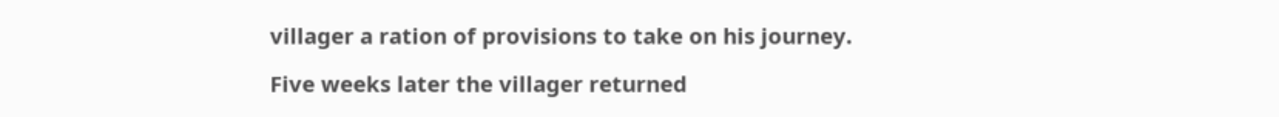villager a ration of provisions to take on his journey.

Five weeks later the villager returned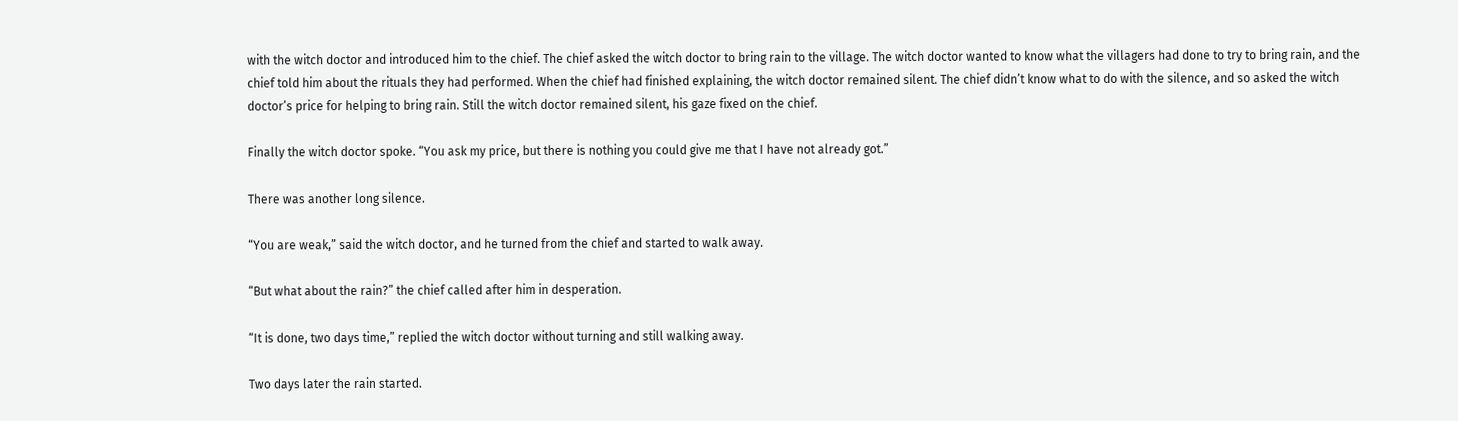with the witch doctor and introduced him to the chief. The chief asked the witch doctor to bring rain to the village. The witch doctor wanted to know what the villagers had done to try to bring rain, and the chief told him about the rituals they had performed. When the chief had finished explaining, the witch doctor remained silent. The chief didn’t know what to do with the silence, and so asked the witch doctor’s price for helping to bring rain. Still the witch doctor remained silent, his gaze fixed on the chief.

Finally the witch doctor spoke. “You ask my price, but there is nothing you could give me that I have not already got.”

There was another long silence.

“You are weak,” said the witch doctor, and he turned from the chief and started to walk away.

“But what about the rain?” the chief called after him in desperation.

“It is done, two days time,” replied the witch doctor without turning and still walking away.

Two days later the rain started.